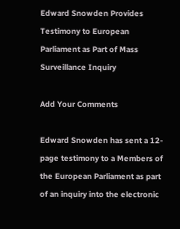Edward Snowden Provides Testimony to European Parliament as Part of Mass Surveillance Inquiry

Add Your Comments

Edward Snowden has sent a 12-page testimony to a Members of the European Parliament as part of an inquiry into the electronic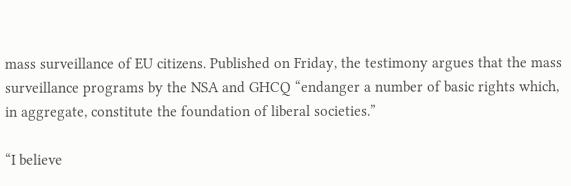mass surveillance of EU citizens. Published on Friday, the testimony argues that the mass surveillance programs by the NSA and GHCQ “endanger a number of basic rights which, in aggregate, constitute the foundation of liberal societies.”

“I believe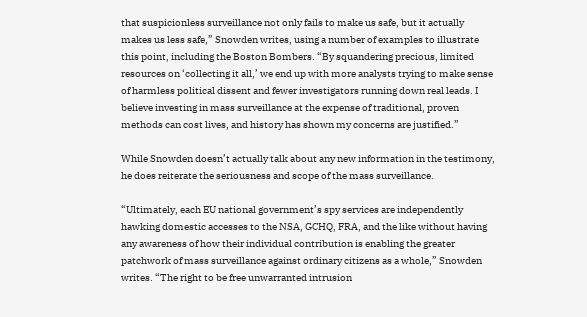that suspicionless surveillance not only fails to make us safe, but it actually makes us less safe,” Snowden writes, using a number of examples to illustrate this point, including the Boston Bombers. “By squandering precious, limited resources on ‘collecting it all,’ we end up with more analysts trying to make sense of harmless political dissent and fewer investigators running down real leads. I believe investing in mass surveillance at the expense of traditional, proven methods can cost lives, and history has shown my concerns are justified.”

While Snowden doesn’t actually talk about any new information in the testimony, he does reiterate the seriousness and scope of the mass surveillance.

“Ultimately, each EU national government’s spy services are independently hawking domestic accesses to the NSA, GCHQ, FRA, and the like without having any awareness of how their individual contribution is enabling the greater patchwork of mass surveillance against ordinary citizens as a whole,” Snowden writes. “The right to be free unwarranted intrusion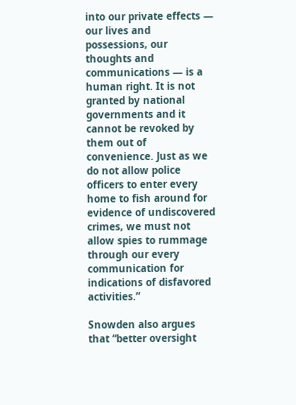into our private effects — our lives and possessions, our thoughts and communications — is a human right. It is not granted by national governments and it cannot be revoked by them out of convenience. Just as we do not allow police officers to enter every home to fish around for evidence of undiscovered crimes, we must not allow spies to rummage through our every communication for indications of disfavored activities.”

Snowden also argues that “better oversight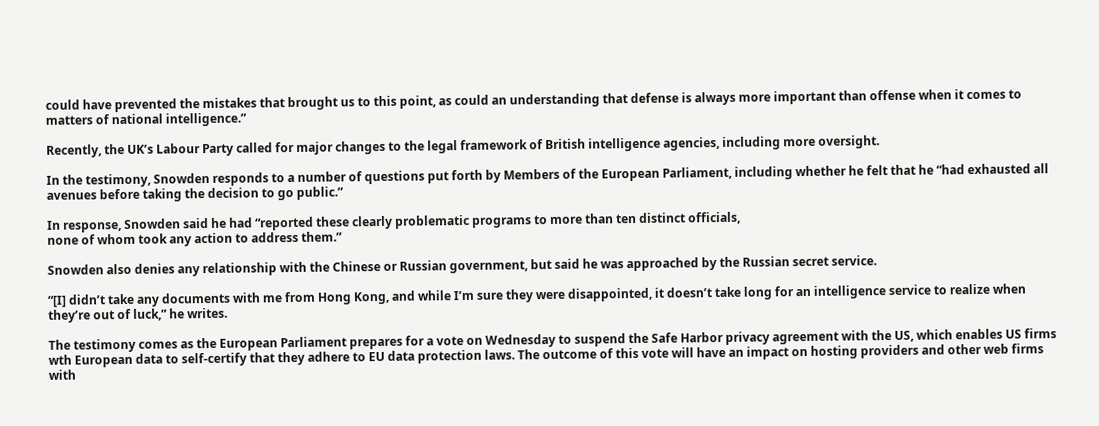could have prevented the mistakes that brought us to this point, as could an understanding that defense is always more important than offense when it comes to matters of national intelligence.”

Recently, the UK’s Labour Party called for major changes to the legal framework of British intelligence agencies, including more oversight.

In the testimony, Snowden responds to a number of questions put forth by Members of the European Parliament, including whether he felt that he “had exhausted all avenues before taking the decision to go public.”

In response, Snowden said he had “reported these clearly problematic programs to more than ten distinct officials,
none of whom took any action to address them.”

Snowden also denies any relationship with the Chinese or Russian government, but said he was approached by the Russian secret service.

“[I] didn’t take any documents with me from Hong Kong, and while I’m sure they were disappointed, it doesn’t take long for an intelligence service to realize when they’re out of luck,” he writes.

The testimony comes as the European Parliament prepares for a vote on Wednesday to suspend the Safe Harbor privacy agreement with the US, which enables US firms wth European data to self-certify that they adhere to EU data protection laws. The outcome of this vote will have an impact on hosting providers and other web firms with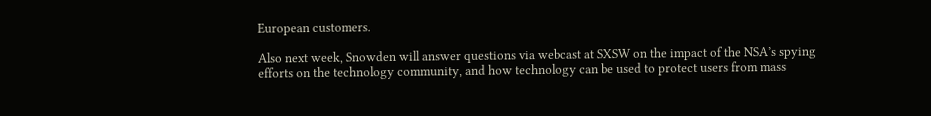European customers.

Also next week, Snowden will answer questions via webcast at SXSW on the impact of the NSA’s spying efforts on the technology community, and how technology can be used to protect users from mass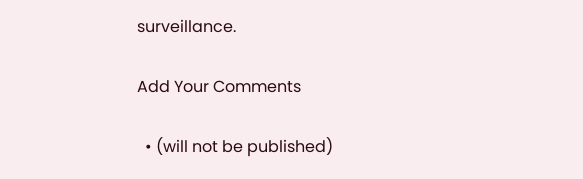surveillance.

Add Your Comments

  • (will not be published)